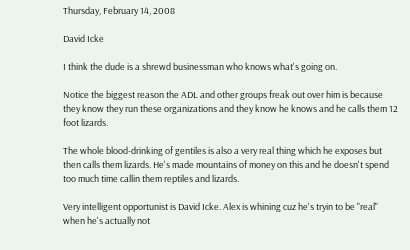Thursday, February 14, 2008

David Icke

I think the dude is a shrewd businessman who knows what's going on.

Notice the biggest reason the ADL and other groups freak out over him is because they know they run these organizations and they know he knows and he calls them 12 foot lizards.

The whole blood-drinking of gentiles is also a very real thing which he exposes but then calls them lizards. He's made mountains of money on this and he doesn't spend too much time callin them reptiles and lizards.

Very intelligent opportunist is David Icke. Alex is whining cuz he's tryin to be "real" when he's actually not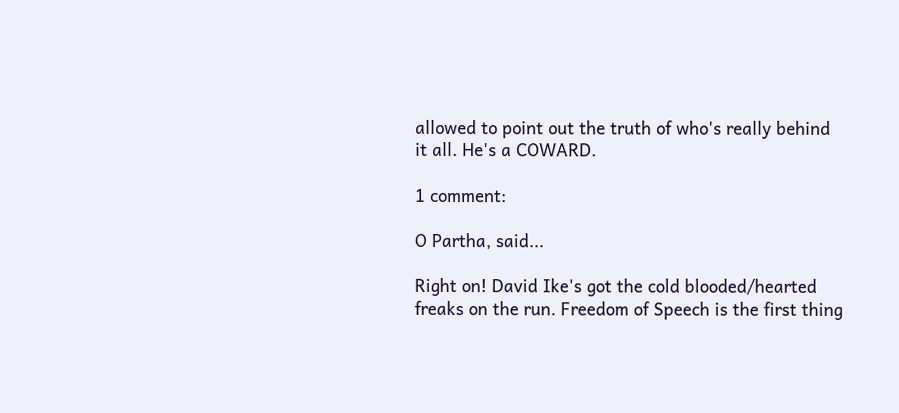allowed to point out the truth of who's really behind it all. He's a COWARD.

1 comment:

O Partha, said...

Right on! David Ike's got the cold blooded/hearted freaks on the run. Freedom of Speech is the first thing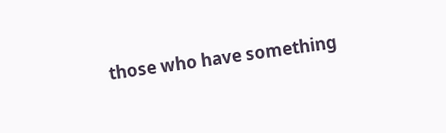those who have something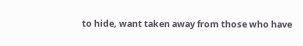to hide, want taken away from those who have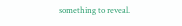something to reveal.